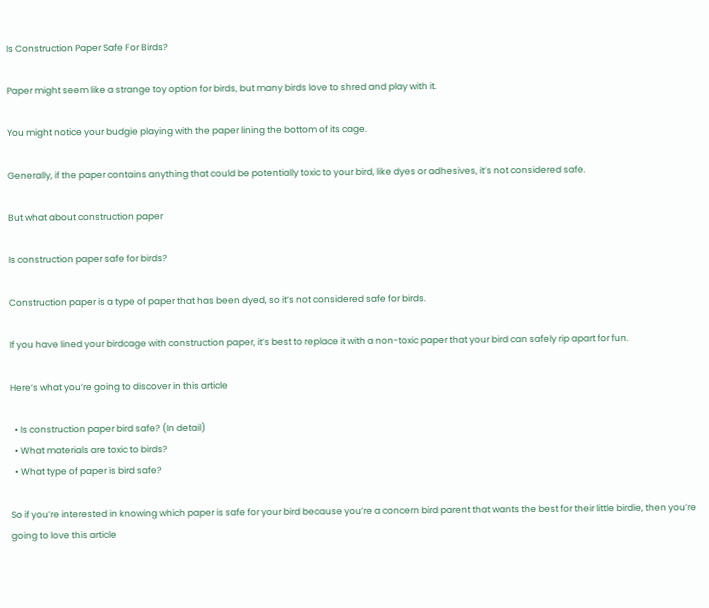Is Construction Paper Safe For Birds?

Paper might seem like a strange toy option for birds, but many birds love to shred and play with it.

You might notice your budgie playing with the paper lining the bottom of its cage.

Generally, if the paper contains anything that could be potentially toxic to your bird, like dyes or adhesives, it’s not considered safe.

But what about construction paper

Is construction paper safe for birds?

Construction paper is a type of paper that has been dyed, so it’s not considered safe for birds.

If you have lined your birdcage with construction paper, it’s best to replace it with a non-toxic paper that your bird can safely rip apart for fun.

Here’s what you’re going to discover in this article

  • Is construction paper bird safe? (In detail)
  • What materials are toxic to birds?
  • What type of paper is bird safe?

So if you’re interested in knowing which paper is safe for your bird because you’re a concern bird parent that wants the best for their little birdie, then you’re going to love this article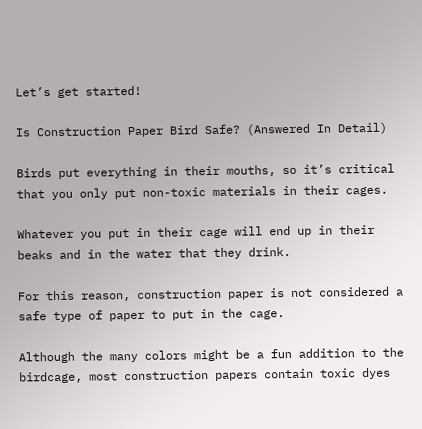Let’s get started!

Is Construction Paper Bird Safe? (Answered In Detail)

Birds put everything in their mouths, so it’s critical that you only put non-toxic materials in their cages.

Whatever you put in their cage will end up in their beaks and in the water that they drink.

For this reason, construction paper is not considered a safe type of paper to put in the cage.

Although the many colors might be a fun addition to the birdcage, most construction papers contain toxic dyes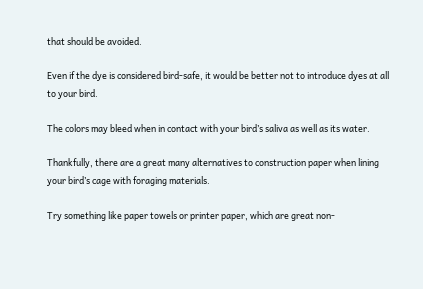that should be avoided.

Even if the dye is considered bird-safe, it would be better not to introduce dyes at all to your bird.

The colors may bleed when in contact with your bird’s saliva as well as its water.

Thankfully, there are a great many alternatives to construction paper when lining your bird’s cage with foraging materials.

Try something like paper towels or printer paper, which are great non-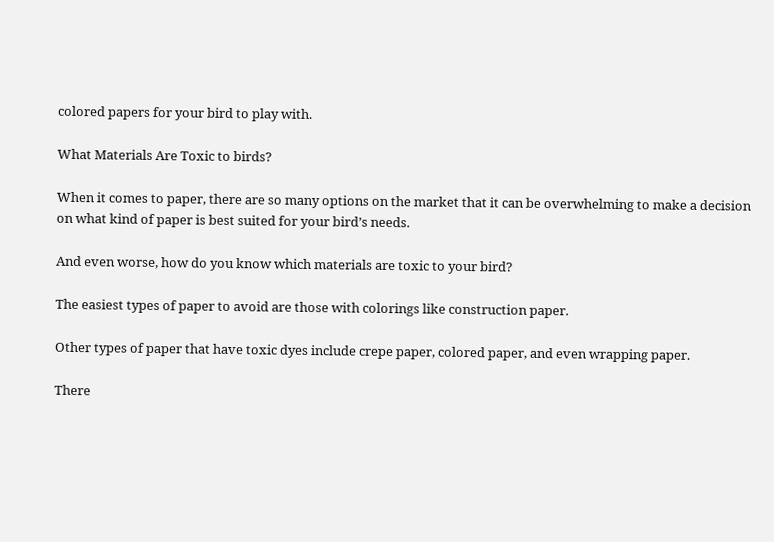colored papers for your bird to play with.

What Materials Are Toxic to birds?

When it comes to paper, there are so many options on the market that it can be overwhelming to make a decision on what kind of paper is best suited for your bird’s needs.

And even worse, how do you know which materials are toxic to your bird?

The easiest types of paper to avoid are those with colorings like construction paper.

Other types of paper that have toxic dyes include crepe paper, colored paper, and even wrapping paper.

There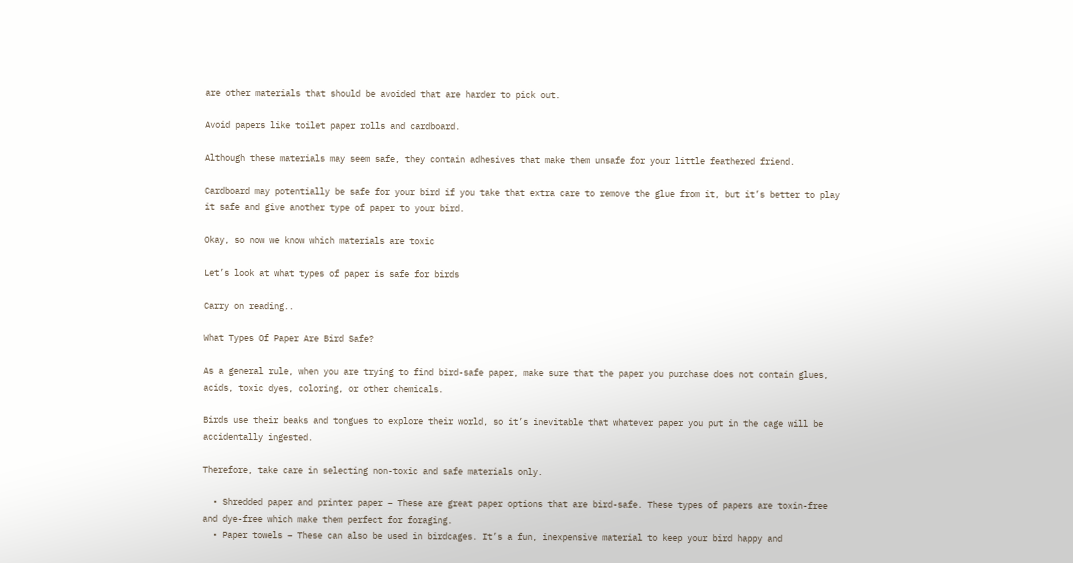are other materials that should be avoided that are harder to pick out.

Avoid papers like toilet paper rolls and cardboard.

Although these materials may seem safe, they contain adhesives that make them unsafe for your little feathered friend.

Cardboard may potentially be safe for your bird if you take that extra care to remove the glue from it, but it’s better to play it safe and give another type of paper to your bird.

Okay, so now we know which materials are toxic

Let’s look at what types of paper is safe for birds

Carry on reading..

What Types Of Paper Are Bird Safe?

As a general rule, when you are trying to find bird-safe paper, make sure that the paper you purchase does not contain glues, acids, toxic dyes, coloring, or other chemicals.

Birds use their beaks and tongues to explore their world, so it’s inevitable that whatever paper you put in the cage will be accidentally ingested.

Therefore, take care in selecting non-toxic and safe materials only.

  • Shredded paper and printer paper – These are great paper options that are bird-safe. These types of papers are toxin-free and dye-free which make them perfect for foraging.
  • Paper towels – These can also be used in birdcages. It’s a fun, inexpensive material to keep your bird happy and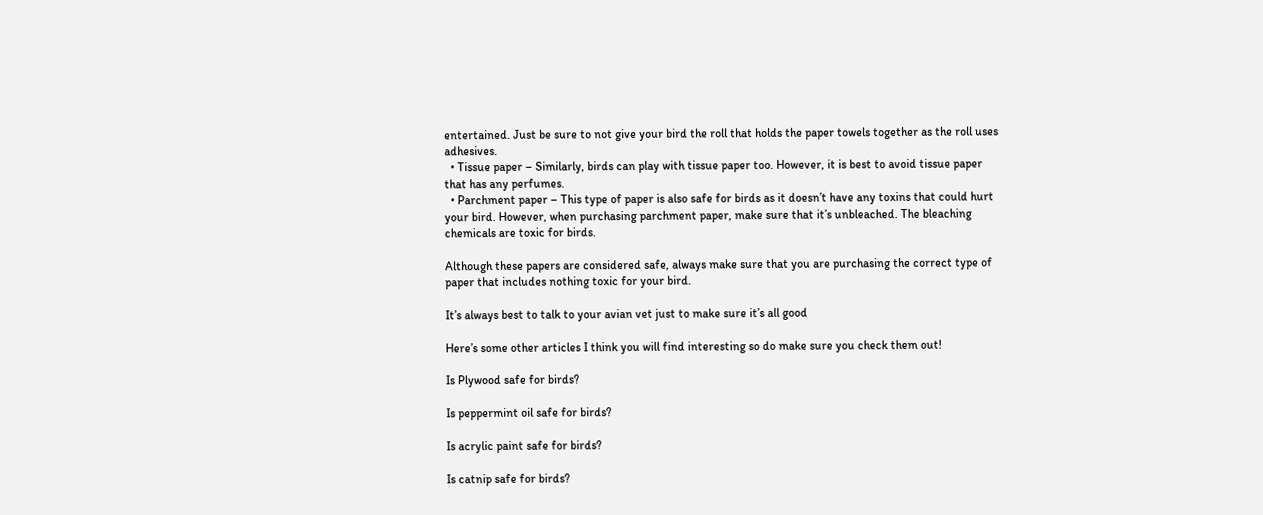entertained. Just be sure to not give your bird the roll that holds the paper towels together as the roll uses adhesives.
  • Tissue paper – Similarly, birds can play with tissue paper too. However, it is best to avoid tissue paper that has any perfumes.
  • Parchment paper – This type of paper is also safe for birds as it doesn’t have any toxins that could hurt your bird. However, when purchasing parchment paper, make sure that it’s unbleached. The bleaching chemicals are toxic for birds.

Although these papers are considered safe, always make sure that you are purchasing the correct type of paper that includes nothing toxic for your bird.

It’s always best to talk to your avian vet just to make sure it’s all good

Here’s some other articles I think you will find interesting so do make sure you check them out!

Is Plywood safe for birds?

Is peppermint oil safe for birds?

Is acrylic paint safe for birds?

Is catnip safe for birds?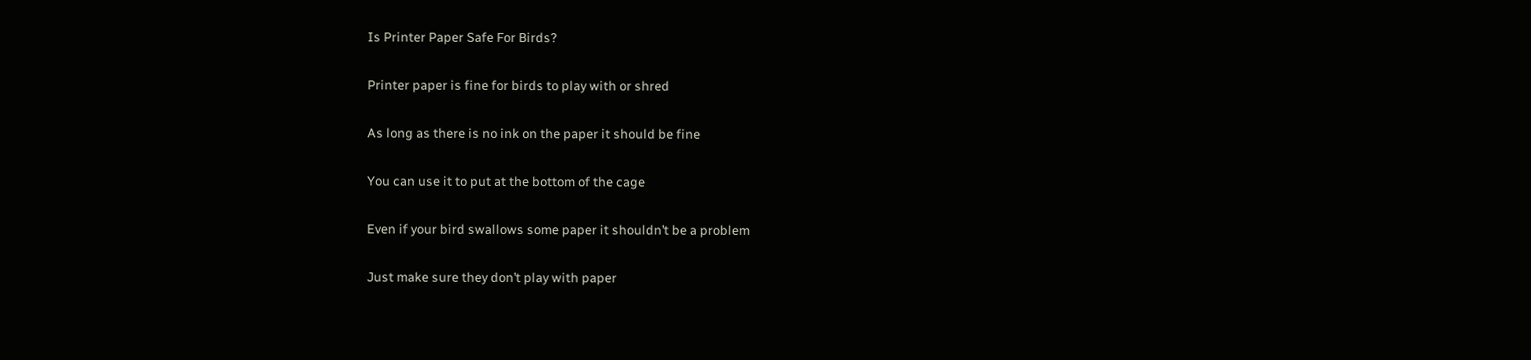Is Printer Paper Safe For Birds?

Printer paper is fine for birds to play with or shred

As long as there is no ink on the paper it should be fine

You can use it to put at the bottom of the cage

Even if your bird swallows some paper it shouldn’t be a problem

Just make sure they don’t play with paper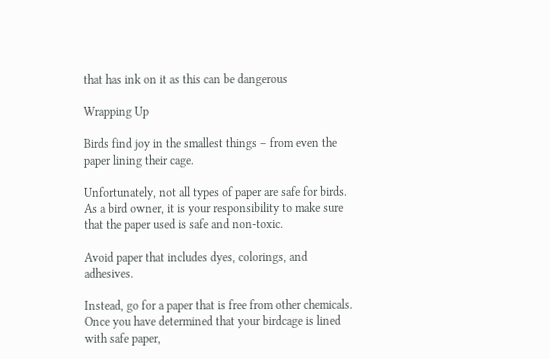that has ink on it as this can be dangerous

Wrapping Up

Birds find joy in the smallest things – from even the paper lining their cage.

Unfortunately, not all types of paper are safe for birds. As a bird owner, it is your responsibility to make sure that the paper used is safe and non-toxic.

Avoid paper that includes dyes, colorings, and adhesives.

Instead, go for a paper that is free from other chemicals. Once you have determined that your birdcage is lined with safe paper,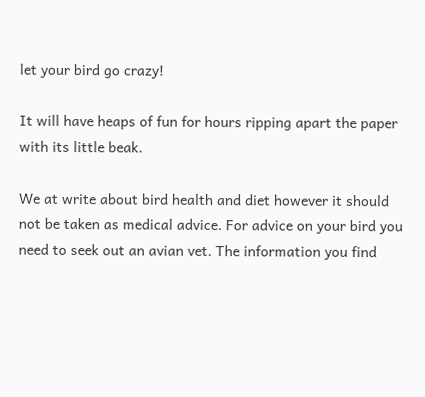let your bird go crazy!

It will have heaps of fun for hours ripping apart the paper with its little beak.

We at write about bird health and diet however it should not be taken as medical advice. For advice on your bird you need to seek out an avian vet. The information you find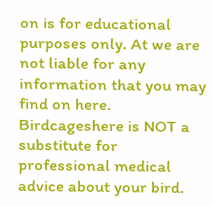on is for educational purposes only. At we are not liable for any information that you may find on here. Birdcageshere is NOT a substitute for professional medical advice about your bird.